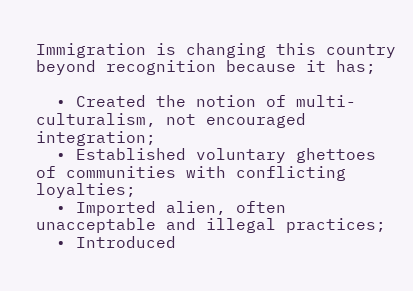Immigration is changing this country beyond recognition because it has;

  • Created the notion of multi-culturalism, not encouraged integration;
  • Established voluntary ghettoes of communities with conflicting loyalties;
  • Imported alien, often unacceptable and illegal practices;
  • Introduced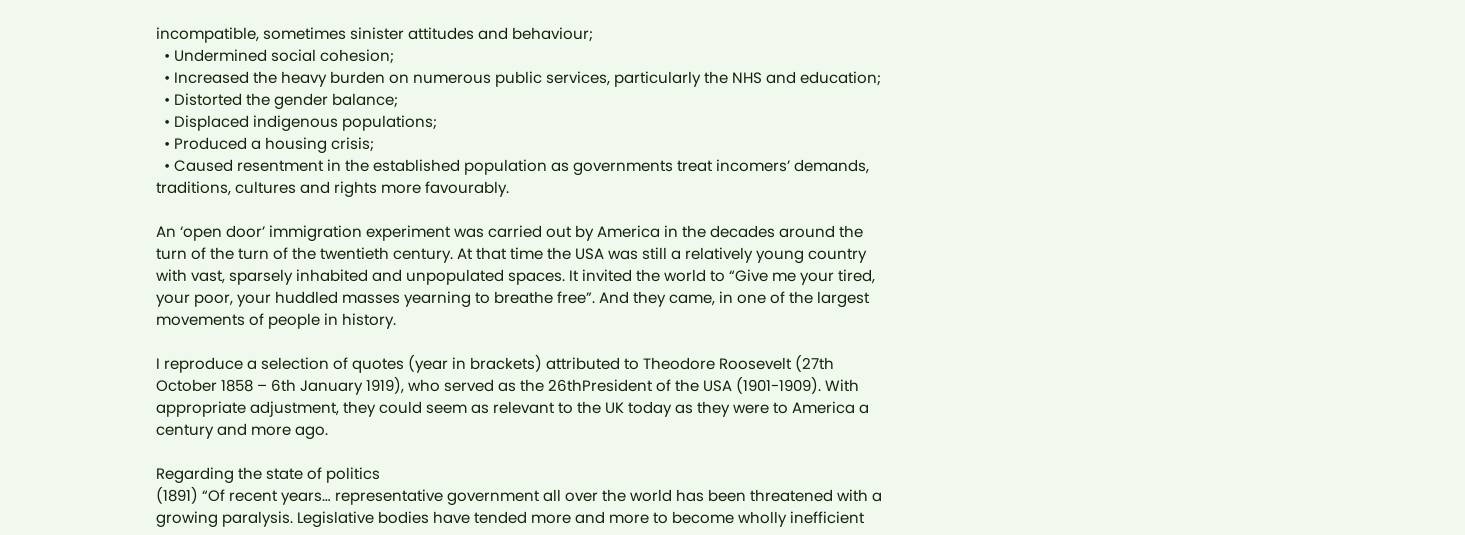incompatible, sometimes sinister attitudes and behaviour;
  • Undermined social cohesion;
  • Increased the heavy burden on numerous public services, particularly the NHS and education;
  • Distorted the gender balance;
  • Displaced indigenous populations;
  • Produced a housing crisis;
  • Caused resentment in the established population as governments treat incomers’ demands, traditions, cultures and rights more favourably.

An ‘open door’ immigration experiment was carried out by America in the decades around the turn of the turn of the twentieth century. At that time the USA was still a relatively young country with vast, sparsely inhabited and unpopulated spaces. It invited the world to “Give me your tired, your poor, your huddled masses yearning to breathe free”. And they came, in one of the largest movements of people in history.

I reproduce a selection of quotes (year in brackets) attributed to Theodore Roosevelt (27th October 1858 – 6th January 1919), who served as the 26thPresident of the USA (1901-1909). With appropriate adjustment, they could seem as relevant to the UK today as they were to America a century and more ago.

Regarding the state of politics
(1891) “Of recent years… representative government all over the world has been threatened with a growing paralysis. Legislative bodies have tended more and more to become wholly inefficient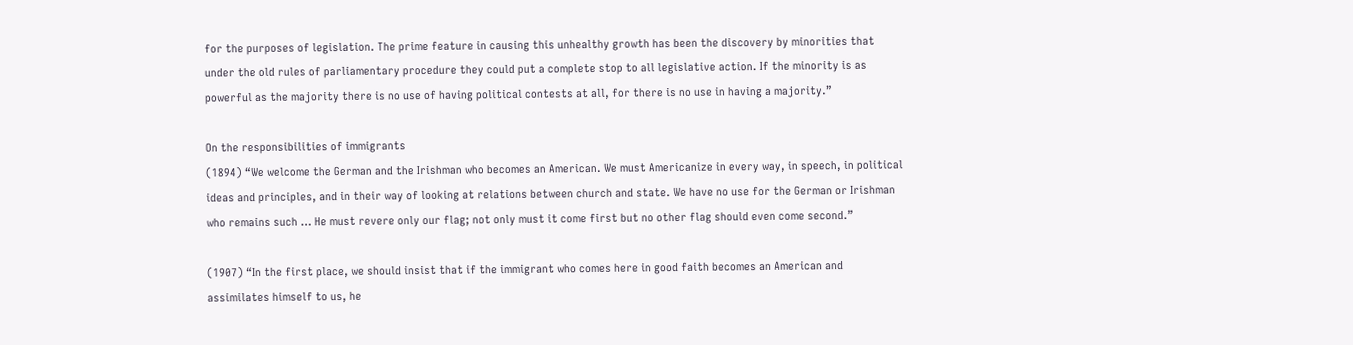for the purposes of legislation. The prime feature in causing this unhealthy growth has been the discovery by minorities that under the old rules of parliamentary procedure they could put a complete stop to all legislative action. If the minority is as powerful as the majority there is no use of having political contests at all, for there is no use in having a majority.”

On the responsibilities of immigrants
(1894) “We welcome the German and the Irishman who becomes an American. We must Americanize in every way, in speech, in political ideas and principles, and in their way of looking at relations between church and state. We have no use for the German or Irishman who remains such … He must revere only our flag; not only must it come first but no other flag should even come second.”

(1907) “In the first place, we should insist that if the immigrant who comes here in good faith becomes an American and assimilates himself to us, he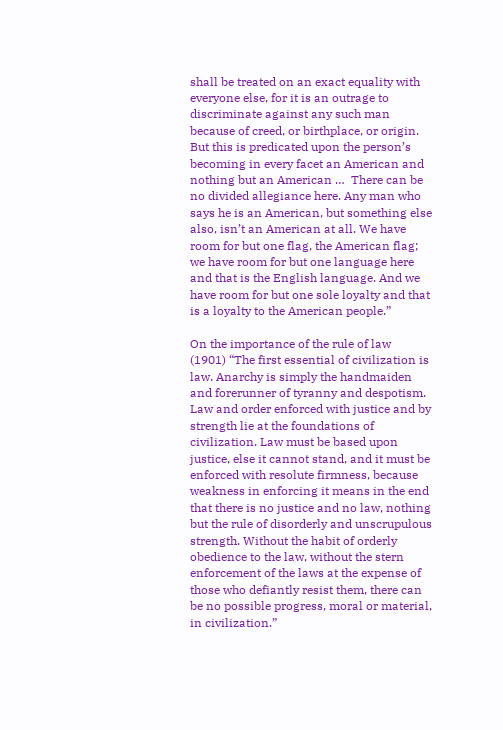shall be treated on an exact equality with everyone else, for it is an outrage to discriminate against any such man because of creed, or birthplace, or origin. But this is predicated upon the person’s becoming in every facet an American and nothing but an American …  There can be no divided allegiance here. Any man who says he is an American, but something else also, isn’t an American at all. We have room for but one flag, the American flag; we have room for but one language here and that is the English language. And we have room for but one sole loyalty and that is a loyalty to the American people.”

On the importance of the rule of law
(1901) “The first essential of civilization is law. Anarchy is simply the handmaiden and forerunner of tyranny and despotism. Law and order enforced with justice and by strength lie at the foundations of civilization. Law must be based upon justice, else it cannot stand, and it must be enforced with resolute firmness, because weakness in enforcing it means in the end that there is no justice and no law, nothing but the rule of disorderly and unscrupulous strength. Without the habit of orderly obedience to the law, without the stern enforcement of the laws at the expense of those who defiantly resist them, there can be no possible progress, moral or material, in civilization.”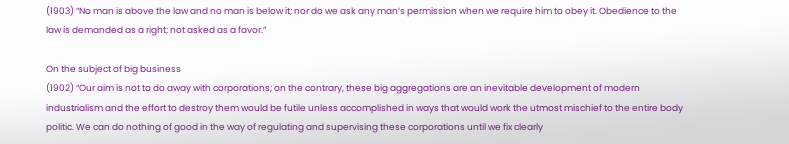(1903) “No man is above the law and no man is below it; nor do we ask any man’s permission when we require him to obey it. Obedience to the law is demanded as a right; not asked as a favor.”

On the subject of big business
(1902) “Our aim is not to do away with corporations; on the contrary, these big aggregations are an inevitable development of modern industrialism and the effort to destroy them would be futile unless accomplished in ways that would work the utmost mischief to the entire body politic. We can do nothing of good in the way of regulating and supervising these corporations until we fix clearly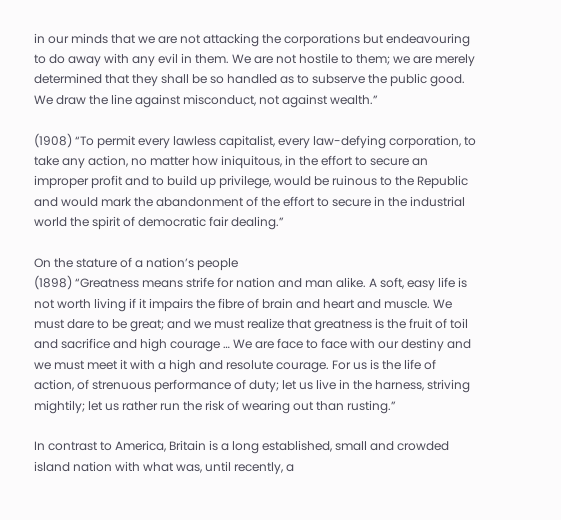in our minds that we are not attacking the corporations but endeavouring to do away with any evil in them. We are not hostile to them; we are merely determined that they shall be so handled as to subserve the public good. We draw the line against misconduct, not against wealth.”

(1908) “To permit every lawless capitalist, every law-defying corporation, to take any action, no matter how iniquitous, in the effort to secure an improper profit and to build up privilege, would be ruinous to the Republic and would mark the abandonment of the effort to secure in the industrial world the spirit of democratic fair dealing.”

On the stature of a nation’s people
(1898) “Greatness means strife for nation and man alike. A soft, easy life is not worth living if it impairs the fibre of brain and heart and muscle. We must dare to be great; and we must realize that greatness is the fruit of toil and sacrifice and high courage … We are face to face with our destiny and we must meet it with a high and resolute courage. For us is the life of action, of strenuous performance of duty; let us live in the harness, striving mightily; let us rather run the risk of wearing out than rusting.”

In contrast to America, Britain is a long established, small and crowded island nation with what was, until recently, a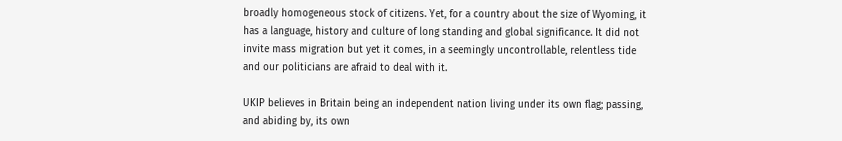broadly homogeneous stock of citizens. Yet, for a country about the size of Wyoming, it has a language, history and culture of long standing and global significance. It did not invite mass migration but yet it comes, in a seemingly uncontrollable, relentless tide and our politicians are afraid to deal with it.

UKIP believes in Britain being an independent nation living under its own flag; passing, and abiding by, its own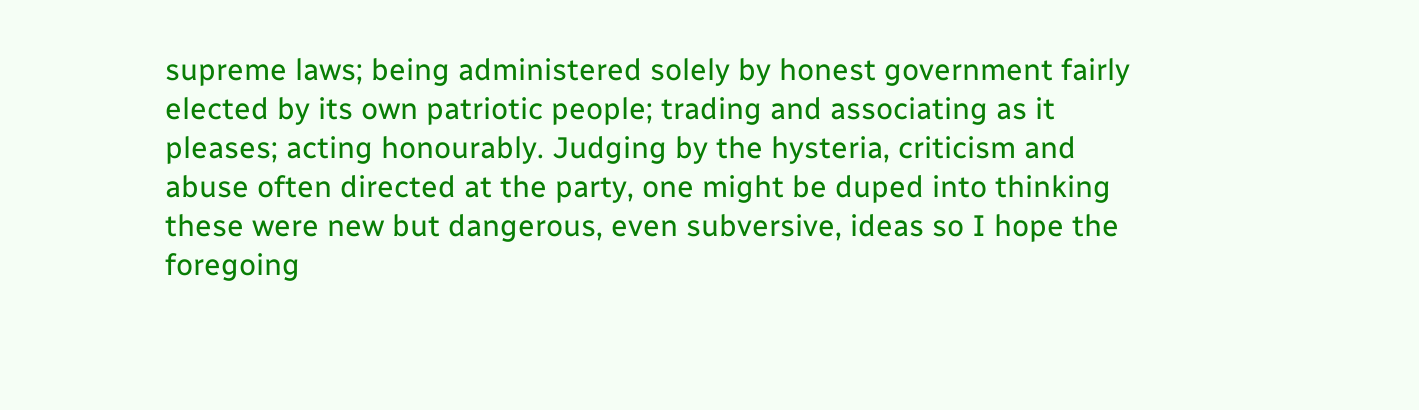supreme laws; being administered solely by honest government fairly elected by its own patriotic people; trading and associating as it pleases; acting honourably. Judging by the hysteria, criticism and abuse often directed at the party, one might be duped into thinking these were new but dangerous, even subversive, ideas so I hope the foregoing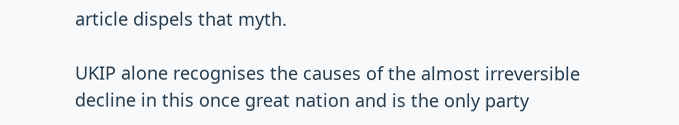article dispels that myth.

UKIP alone recognises the causes of the almost irreversible decline in this once great nation and is the only party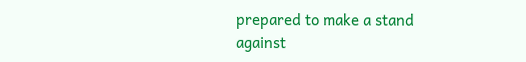prepared to make a stand against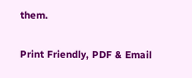them.

Print Friendly, PDF & Email